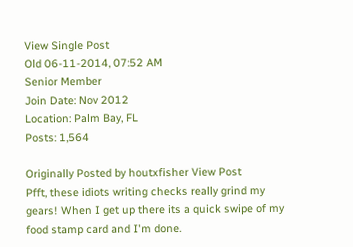View Single Post
Old 06-11-2014, 07:52 AM
Senior Member
Join Date: Nov 2012
Location: Palm Bay, FL
Posts: 1,564

Originally Posted by houtxfisher View Post
Pfft, these idiots writing checks really grind my gears! When I get up there its a quick swipe of my food stamp card and I'm done.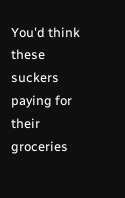You'd think these suckers paying for their groceries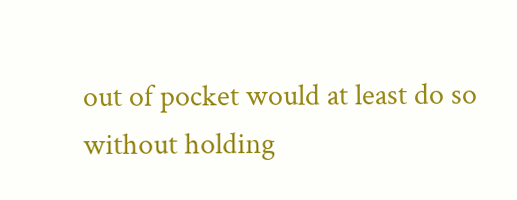out of pocket would at least do so without holding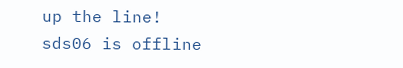up the line!
sds06 is offline